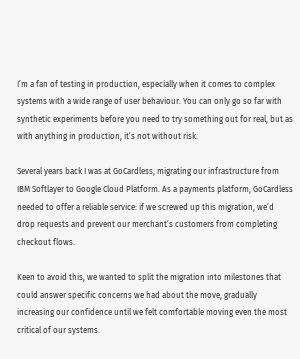I’m a fan of testing in production, especially when it comes to complex systems with a wide range of user behaviour. You can only go so far with synthetic experiments before you need to try something out for real, but as with anything in production, it’s not without risk.

Several years back I was at GoCardless, migrating our infrastructure from IBM Softlayer to Google Cloud Platform. As a payments platform, GoCardless needed to offer a reliable service: if we screwed up this migration, we’d drop requests and prevent our merchant’s customers from completing checkout flows.

Keen to avoid this, we wanted to split the migration into milestones that could answer specific concerns we had about the move, gradually increasing our confidence until we felt comfortable moving even the most critical of our systems.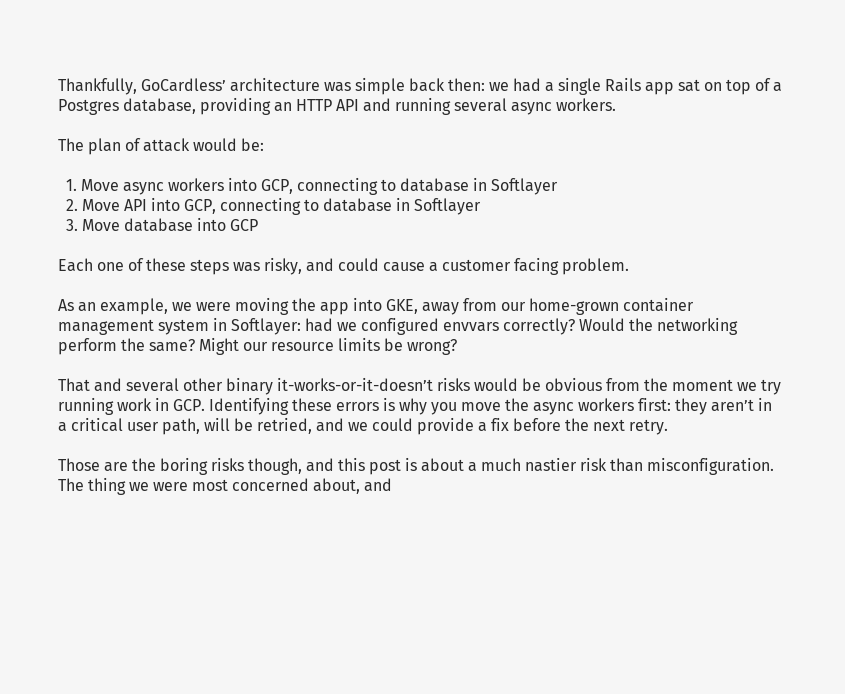Thankfully, GoCardless’ architecture was simple back then: we had a single Rails app sat on top of a Postgres database, providing an HTTP API and running several async workers.

The plan of attack would be:

  1. Move async workers into GCP, connecting to database in Softlayer
  2. Move API into GCP, connecting to database in Softlayer
  3. Move database into GCP

Each one of these steps was risky, and could cause a customer facing problem.

As an example, we were moving the app into GKE, away from our home-grown container management system in Softlayer: had we configured envvars correctly? Would the networking perform the same? Might our resource limits be wrong?

That and several other binary it-works-or-it-doesn’t risks would be obvious from the moment we try running work in GCP. Identifying these errors is why you move the async workers first: they aren’t in a critical user path, will be retried, and we could provide a fix before the next retry.

Those are the boring risks though, and this post is about a much nastier risk than misconfiguration. The thing we were most concerned about, and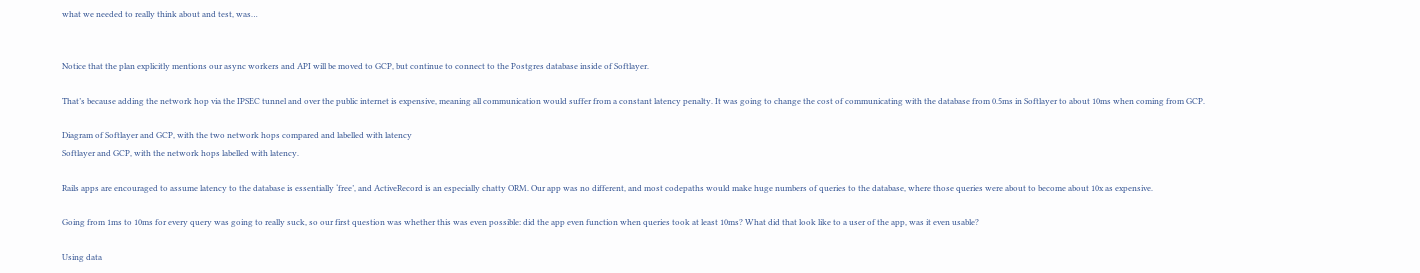what we needed to really think about and test, was…


Notice that the plan explicitly mentions our async workers and API will be moved to GCP, but continue to connect to the Postgres database inside of Softlayer.

That’s because adding the network hop via the IPSEC tunnel and over the public internet is expensive, meaning all communication would suffer from a constant latency penalty. It was going to change the cost of communicating with the database from 0.5ms in Softlayer to about 10ms when coming from GCP.

Diagram of Softlayer and GCP, with the two network hops compared and labelled with latency
Softlayer and GCP, with the network hops labelled with latency.

Rails apps are encouraged to assume latency to the database is essentially ‘free’, and ActiveRecord is an especially chatty ORM. Our app was no different, and most codepaths would make huge numbers of queries to the database, where those queries were about to become about 10x as expensive.

Going from 1ms to 10ms for every query was going to really suck, so our first question was whether this was even possible: did the app even function when queries took at least 10ms? What did that look like to a user of the app, was it even usable?

Using data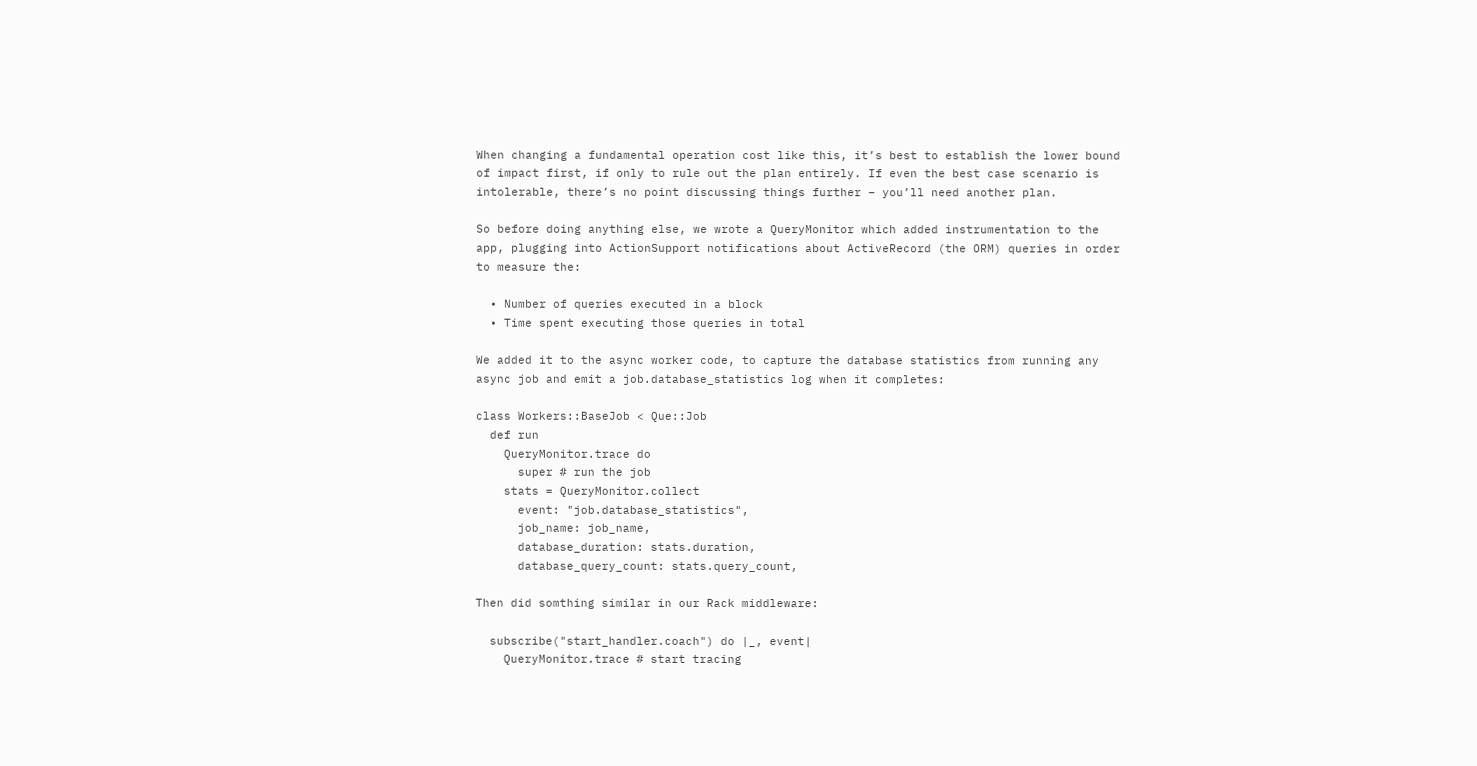When changing a fundamental operation cost like this, it’s best to establish the lower bound of impact first, if only to rule out the plan entirely. If even the best case scenario is intolerable, there’s no point discussing things further – you’ll need another plan.

So before doing anything else, we wrote a QueryMonitor which added instrumentation to the app, plugging into ActionSupport notifications about ActiveRecord (the ORM) queries in order to measure the:

  • Number of queries executed in a block
  • Time spent executing those queries in total

We added it to the async worker code, to capture the database statistics from running any async job and emit a job.database_statistics log when it completes:

class Workers::BaseJob < Que::Job
  def run
    QueryMonitor.trace do
      super # run the job
    stats = QueryMonitor.collect
      event: "job.database_statistics",
      job_name: job_name,
      database_duration: stats.duration,
      database_query_count: stats.query_count,

Then did somthing similar in our Rack middleware:

  subscribe("start_handler.coach") do |_, event|
    QueryMonitor.trace # start tracing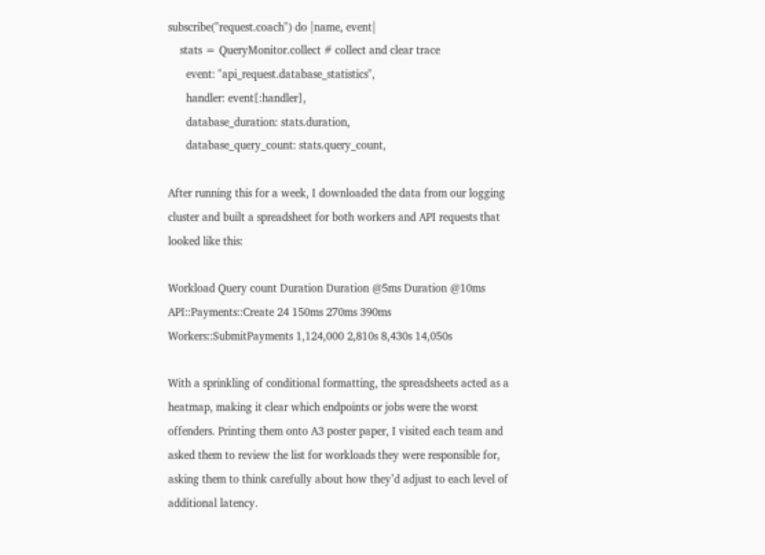subscribe("request.coach") do |name, event|
    stats = QueryMonitor.collect # collect and clear trace
      event: "api_request.database_statistics",
      handler: event[:handler],
      database_duration: stats.duration,
      database_query_count: stats.query_count,

After running this for a week, I downloaded the data from our logging cluster and built a spreadsheet for both workers and API requests that looked like this:

Workload Query count Duration Duration @5ms Duration @10ms
API::Payments::Create 24 150ms 270ms 390ms
Workers::SubmitPayments 1,124,000 2,810s 8,430s 14,050s

With a sprinkling of conditional formatting, the spreadsheets acted as a heatmap, making it clear which endpoints or jobs were the worst offenders. Printing them onto A3 poster paper, I visited each team and asked them to review the list for workloads they were responsible for, asking them to think carefully about how they’d adjust to each level of additional latency.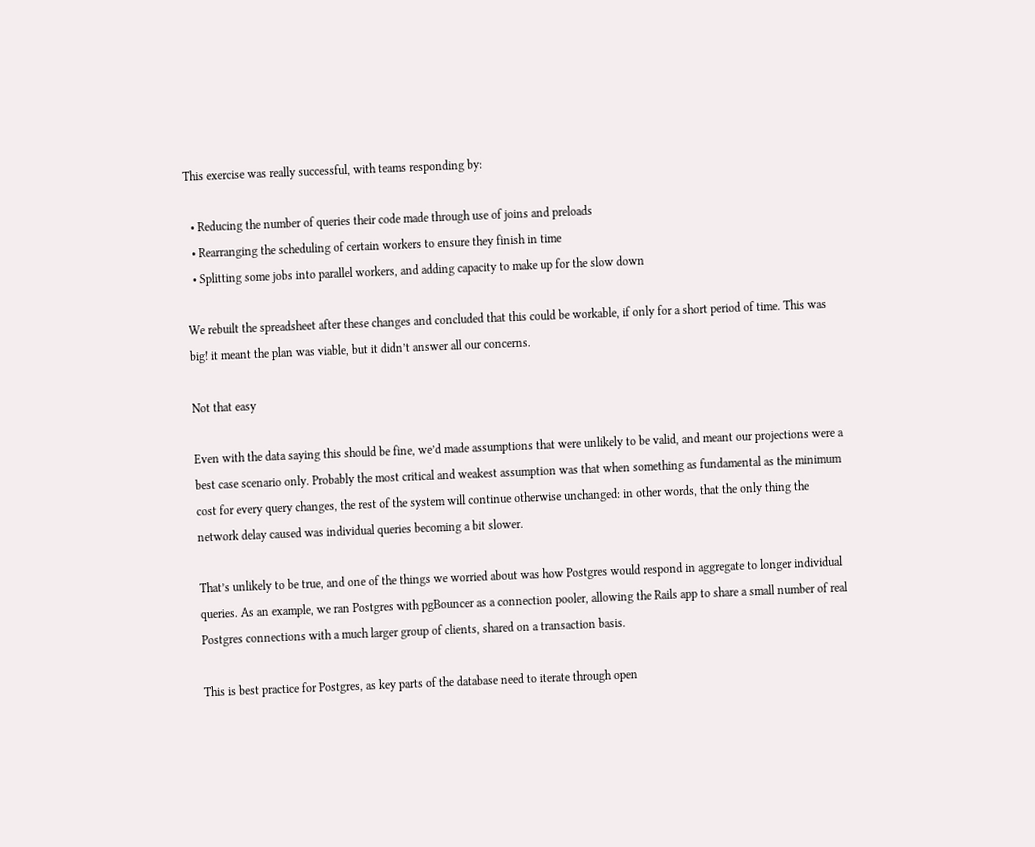This exercise was really successful, with teams responding by:

  • Reducing the number of queries their code made through use of joins and preloads
  • Rearranging the scheduling of certain workers to ensure they finish in time
  • Splitting some jobs into parallel workers, and adding capacity to make up for the slow down

We rebuilt the spreadsheet after these changes and concluded that this could be workable, if only for a short period of time. This was big! it meant the plan was viable, but it didn’t answer all our concerns.

Not that easy

Even with the data saying this should be fine, we’d made assumptions that were unlikely to be valid, and meant our projections were a best case scenario only. Probably the most critical and weakest assumption was that when something as fundamental as the minimum cost for every query changes, the rest of the system will continue otherwise unchanged: in other words, that the only thing the network delay caused was individual queries becoming a bit slower.

That’s unlikely to be true, and one of the things we worried about was how Postgres would respond in aggregate to longer individual queries. As an example, we ran Postgres with pgBouncer as a connection pooler, allowing the Rails app to share a small number of real Postgres connections with a much larger group of clients, shared on a transaction basis.

This is best practice for Postgres, as key parts of the database need to iterate through open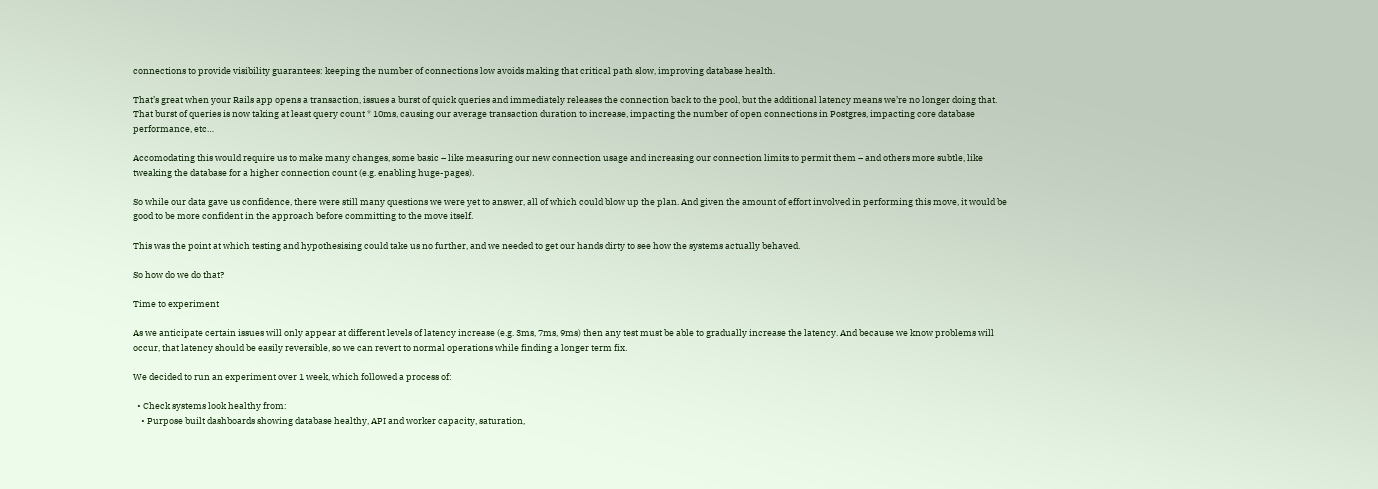connections to provide visibility guarantees: keeping the number of connections low avoids making that critical path slow, improving database health.

That’s great when your Rails app opens a transaction, issues a burst of quick queries and immediately releases the connection back to the pool, but the additional latency means we’re no longer doing that. That burst of queries is now taking at least query count * 10ms, causing our average transaction duration to increase, impacting the number of open connections in Postgres, impacting core database performance, etc…

Accomodating this would require us to make many changes, some basic – like measuring our new connection usage and increasing our connection limits to permit them – and others more subtle, like tweaking the database for a higher connection count (e.g. enabling huge-pages).

So while our data gave us confidence, there were still many questions we were yet to answer, all of which could blow up the plan. And given the amount of effort involved in performing this move, it would be good to be more confident in the approach before committing to the move itself.

This was the point at which testing and hypothesising could take us no further, and we needed to get our hands dirty to see how the systems actually behaved.

So how do we do that?

Time to experiment

As we anticipate certain issues will only appear at different levels of latency increase (e.g. 3ms, 7ms, 9ms) then any test must be able to gradually increase the latency. And because we know problems will occur, that latency should be easily reversible, so we can revert to normal operations while finding a longer term fix.

We decided to run an experiment over 1 week, which followed a process of:

  • Check systems look healthy from:
    • Purpose built dashboards showing database healthy, API and worker capacity, saturation,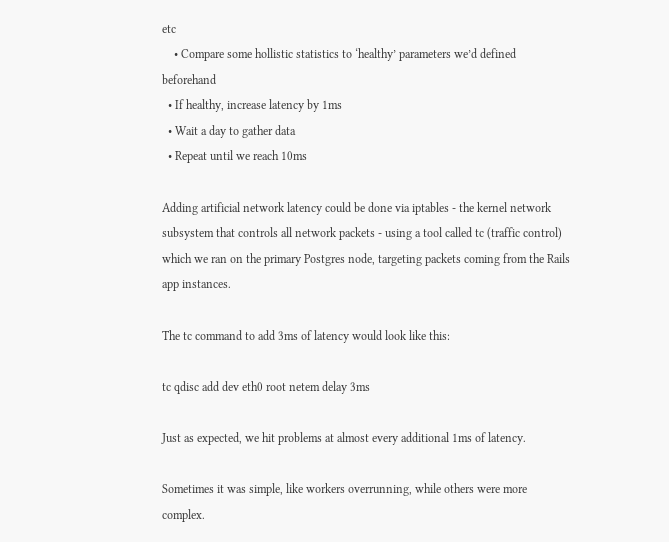etc
    • Compare some hollistic statistics to ‘healthy’ parameters we’d defined beforehand
  • If healthy, increase latency by 1ms
  • Wait a day to gather data
  • Repeat until we reach 10ms

Adding artificial network latency could be done via iptables - the kernel network subsystem that controls all network packets - using a tool called tc (traffic control) which we ran on the primary Postgres node, targeting packets coming from the Rails app instances.

The tc command to add 3ms of latency would look like this:

tc qdisc add dev eth0 root netem delay 3ms

Just as expected, we hit problems at almost every additional 1ms of latency.

Sometimes it was simple, like workers overrunning, while others were more complex.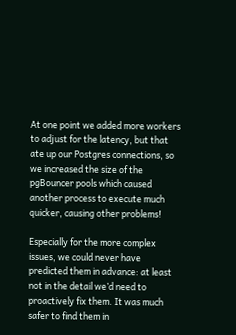At one point we added more workers to adjust for the latency, but that ate up our Postgres connections, so we increased the size of the pgBouncer pools which caused another process to execute much quicker, causing other problems!

Especially for the more complex issues, we could never have predicted them in advance: at least not in the detail we’d need to proactively fix them. It was much safer to find them in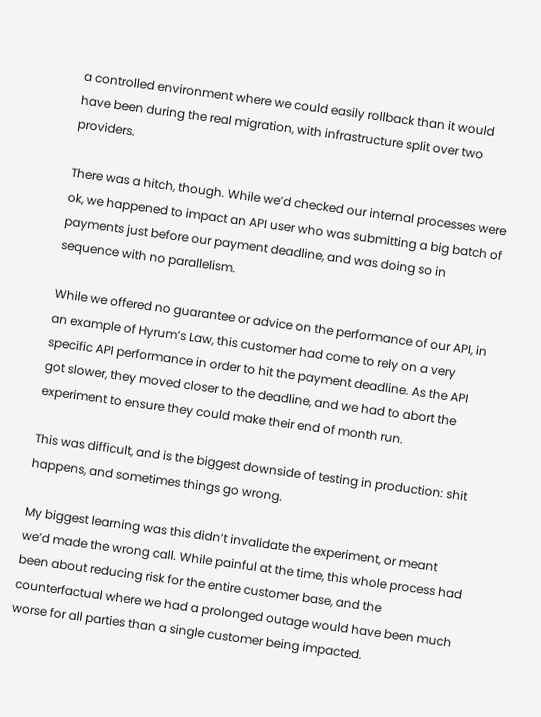a controlled environment where we could easily rollback than it would have been during the real migration, with infrastructure split over two providers.

There was a hitch, though. While we’d checked our internal processes were ok, we happened to impact an API user who was submitting a big batch of payments just before our payment deadline, and was doing so in sequence with no parallelism.

While we offered no guarantee or advice on the performance of our API, in an example of Hyrum’s Law, this customer had come to rely on a very specific API performance in order to hit the payment deadline. As the API got slower, they moved closer to the deadline, and we had to abort the experiment to ensure they could make their end of month run.

This was difficult, and is the biggest downside of testing in production: shit happens, and sometimes things go wrong.

My biggest learning was this didn’t invalidate the experiment, or meant we’d made the wrong call. While painful at the time, this whole process had been about reducing risk for the entire customer base, and the counterfactual where we had a prolonged outage would have been much worse for all parties than a single customer being impacted.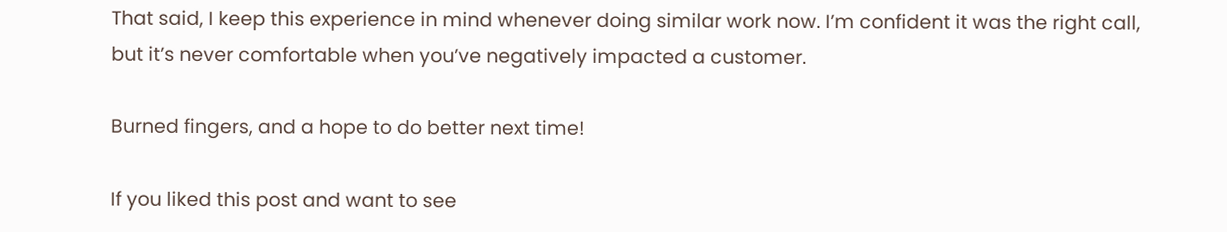That said, I keep this experience in mind whenever doing similar work now. I’m confident it was the right call, but it’s never comfortable when you’ve negatively impacted a customer.

Burned fingers, and a hope to do better next time!

If you liked this post and want to see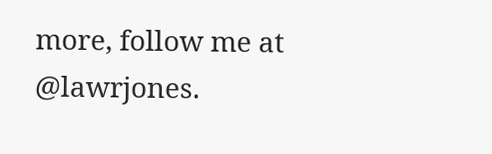more, follow me at @lawrjones.